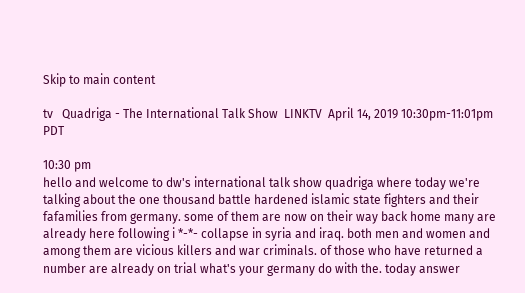Skip to main content

tv   Quadriga - The International Talk Show  LINKTV  April 14, 2019 10:30pm-11:01pm PDT

10:30 pm
hello and welcome to dw's international talk show quadriga where today we're talking about the one thousand battle hardened islamic state fighters and their fafamilies from germany. some of them are now on their way back home many are already here following i *-*- collapse in syria and iraq. both men and women and among them are vicious killers and war criminals. of those who have returned a number are already on trial what's your germany do with the. today answer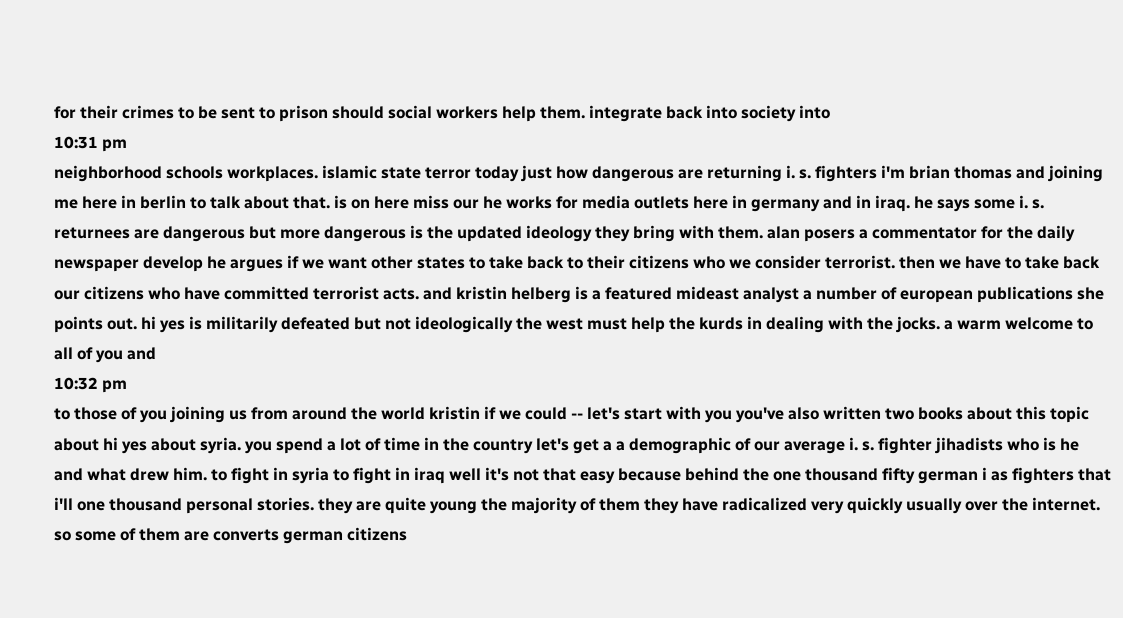for their crimes to be sent to prison should social workers help them. integrate back into society into
10:31 pm
neighborhood schools workplaces. islamic state terror today just how dangerous are returning i. s. fighters i'm brian thomas and joining me here in berlin to talk about that. is on here miss our he works for media outlets here in germany and in iraq. he says some i. s. returnees are dangerous but more dangerous is the updated ideology they bring with them. alan posers a commentator for the daily newspaper develop he argues if we want other states to take back to their citizens who we consider terrorist. then we have to take back our citizens who have committed terrorist acts. and kristin helberg is a featured mideast analyst a number of european publications she points out. hi yes is militarily defeated but not ideologically the west must help the kurds in dealing with the jocks. a warm welcome to all of you and
10:32 pm
to those of you joining us from around the world kristin if we could -- let's start with you you've also written two books about this topic about hi yes about syria. you spend a lot of time in the country let's get a a demographic of our average i. s. fighter jihadists who is he and what drew him. to fight in syria to fight in iraq well it's not that easy because behind the one thousand fifty german i as fighters that i'll one thousand personal stories. they are quite young the majority of them they have radicalized very quickly usually over the internet. so some of them are converts german citizens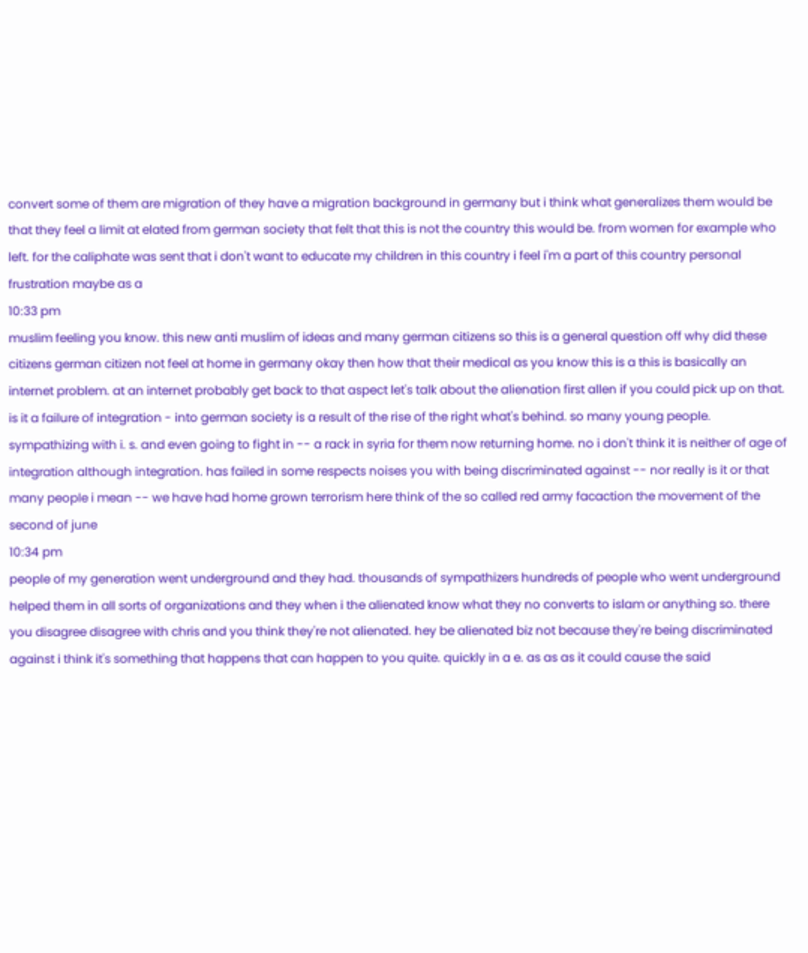convert some of them are migration of they have a migration background in germany but i think what generalizes them would be that they feel a limit at elated from german society that felt that this is not the country this would be. from women for example who left. for the caliphate was sent that i don't want to educate my children in this country i feel i'm a part of this country personal frustration maybe as a
10:33 pm
muslim feeling you know. this new anti muslim of ideas and many german citizens so this is a general question off why did these citizens german citizen not feel at home in germany okay then how that their medical as you know this is a this is basically an internet problem. at an internet probably get back to that aspect let's talk about the alienation first allen if you could pick up on that. is it a failure of integration - into german society is a result of the rise of the right what's behind. so many young people. sympathizing with i. s. and even going to fight in -- a rack in syria for them now returning home. no i don't think it is neither of age of integration although integration. has failed in some respects noises you with being discriminated against -- nor really is it or that many people i mean -- we have had home grown terrorism here think of the so called red army facaction the movement of the second of june
10:34 pm
people of my generation went underground and they had. thousands of sympathizers hundreds of people who went underground helped them in all sorts of organizations and they when i the alienated know what they no converts to islam or anything so. there you disagree disagree with chris and you think they're not alienated. hey be alienated biz not because they're being discriminated against i think it's something that happens that can happen to you quite. quickly in a e. as as as it could cause the said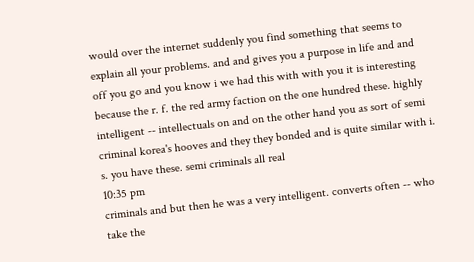would over the internet suddenly you find something that seems to explain all your problems. and and gives you a purpose in life and and off you go and you know i we had this with with you it is interesting because the r. f. the red army faction on the one hundred these. highly intelligent -- intellectuals on and on the other hand you as sort of semi criminal korea's hooves and they they bonded and is quite similar with i. s. you have these. semi criminals all real
10:35 pm
criminals and but then he was a very intelligent. converts often -- who take the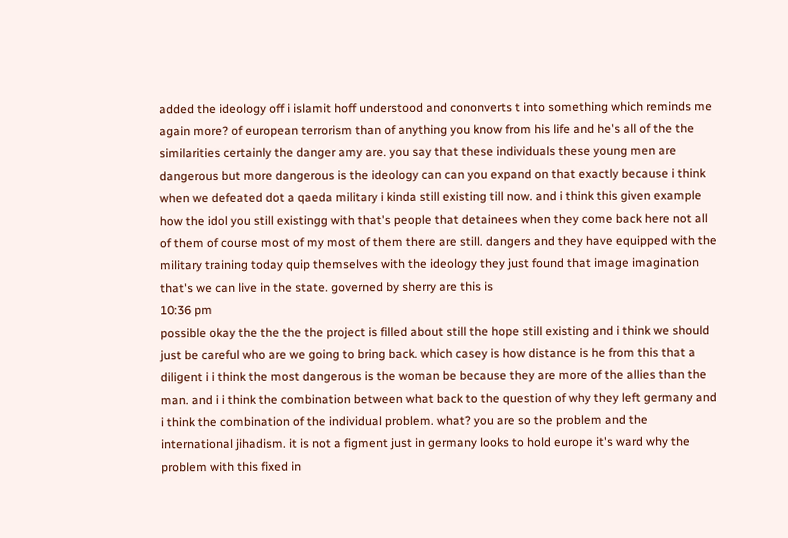added the ideology off i islamit hoff understood and cononverts t into something which reminds me again more? of european terrorism than of anything you know from his life and he's all of the the similarities certainly the danger amy are. you say that these individuals these young men are dangerous but more dangerous is the ideology can can you expand on that exactly because i think when we defeated dot a qaeda military i kinda still existing till now. and i think this given example how the idol you still existingg with that's people that detainees when they come back here not all of them of course most of my most of them there are still. dangers and they have equipped with the military training today quip themselves with the ideology they just found that image imagination that's we can live in the state. governed by sherry are this is
10:36 pm
possible okay the the the the project is filled about still the hope still existing and i think we should just be careful who are we going to bring back. which casey is how distance is he from this that a diligent i i think the most dangerous is the woman be because they are more of the allies than the man. and i i think the combination between what back to the question of why they left germany and i think the combination of the individual problem. what? you are so the problem and the international jihadism. it is not a figment just in germany looks to hold europe it's ward why the problem with this fixed in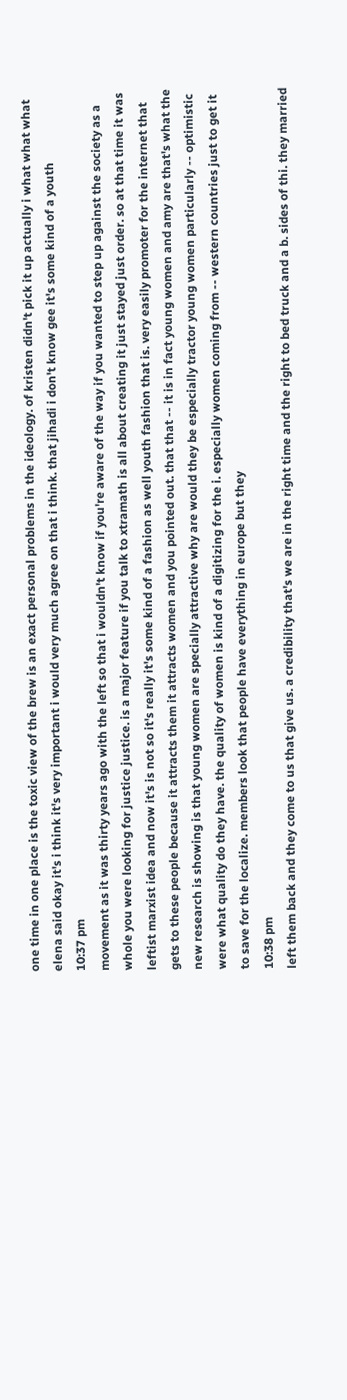one time in one place is the toxic view of the brew is an exact personal problems in the ideology. of kristen didn't pick it up actually i what what what elena said okay it's i think it's very important i would very much agree on that i think. that jihadi i don't know gee it's some kind of a youth
10:37 pm
movement as it was thirty years ago with the left so that i wouldn't know if you're aware of the way if you wanted to step up against the society as a whole you were looking for justice justice. is a major feature if you talk to xtramath is all about creating it just stayed just order. so at that time it was leftist marxist idea and now it's is not so it's really it's some kind of a fashion as well youth fashion that is. very easily promoter for the internet that gets to these people because it attracts them it attracts women and you pointed out. that that -- it is in fact young women and amy are that's what the new research is showing is that young women are specially attractive why are would they be especially tractor young women particularly -- optimistic were what quality do they have. the quality of women is kind of a digitizing for the i. especially women coming from -- western countries just to get it to save for the localize. members look that people have everything in europe but they
10:38 pm
left them back and they come to us that give us. a credibility that's we are in the right time and the right to bed truck and a b. sides of thi. they married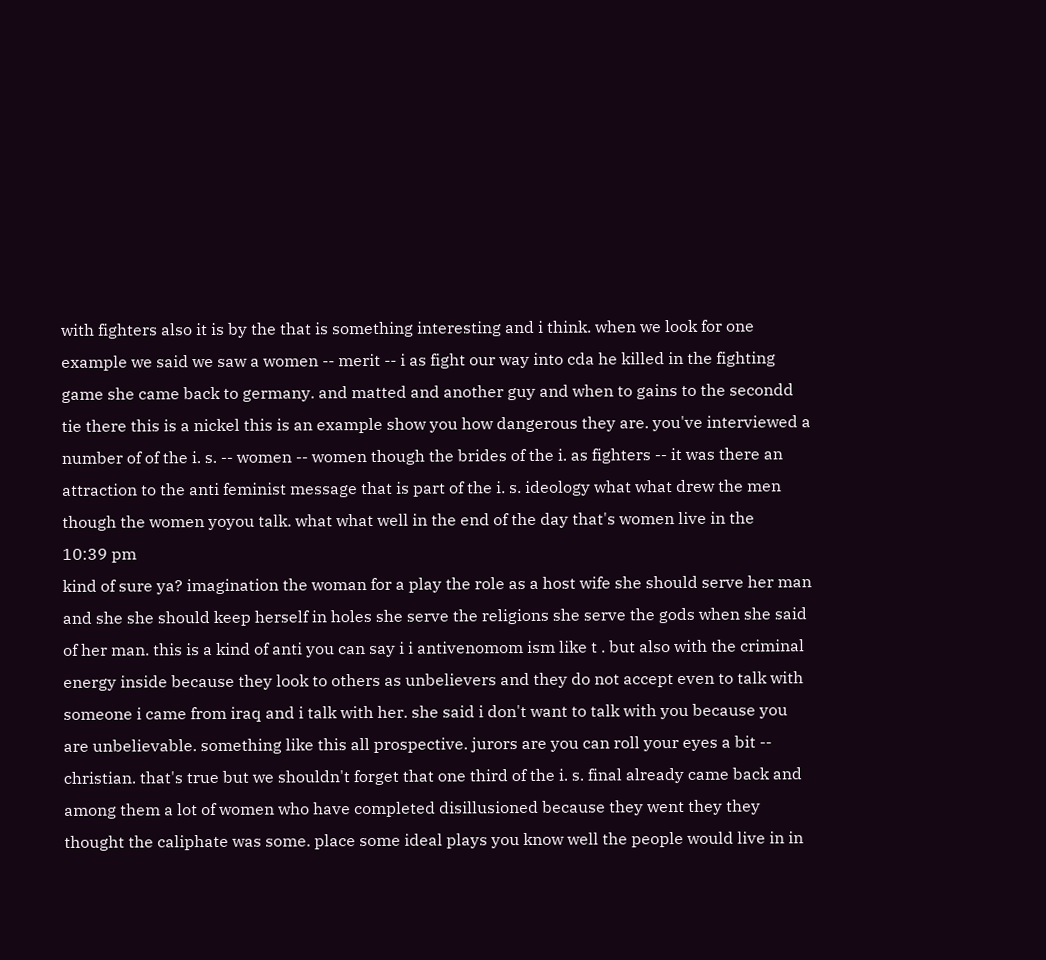with fighters also it is by the that is something interesting and i think. when we look for one example we said we saw a women -- merit -- i as fight our way into cda he killed in the fighting game she came back to germany. and matted and another guy and when to gains to the secondd tie there this is a nickel this is an example show you how dangerous they are. you've interviewed a number of of the i. s. -- women -- women though the brides of the i. as fighters -- it was there an attraction to the anti feminist message that is part of the i. s. ideology what what drew the men though the women yoyou talk. what what well in the end of the day that's women live in the
10:39 pm
kind of sure ya? imagination the woman for a play the role as a host wife she should serve her man and she she should keep herself in holes she serve the religions she serve the gods when she said of her man. this is a kind of anti you can say i i antivenomom ism like t . but also with the criminal energy inside because they look to others as unbelievers and they do not accept even to talk with someone i came from iraq and i talk with her. she said i don't want to talk with you because you are unbelievable. something like this all prospective. jurors are you can roll your eyes a bit -- christian. that's true but we shouldn't forget that one third of the i. s. final already came back and among them a lot of women who have completed disillusioned because they went they they thought the caliphate was some. place some ideal plays you know well the people would live in in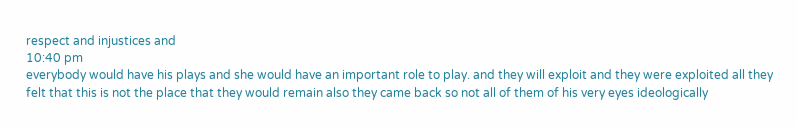respect and injustices and
10:40 pm
everybody would have his plays and she would have an important role to play. and they will exploit and they were exploited all they felt that this is not the place that they would remain also they came back so not all of them of his very eyes ideologically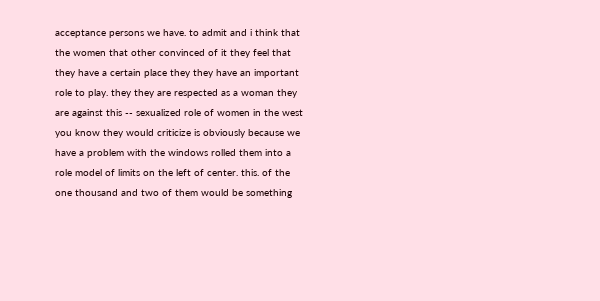acceptance persons we have. to admit and i think that the women that other convinced of it they feel that they have a certain place they they have an important role to play. they they are respected as a woman they are against this -- sexualized role of women in the west you know they would criticize is obviously because we have a problem with the windows rolled them into a role model of limits on the left of center. this. of the one thousand and two of them would be something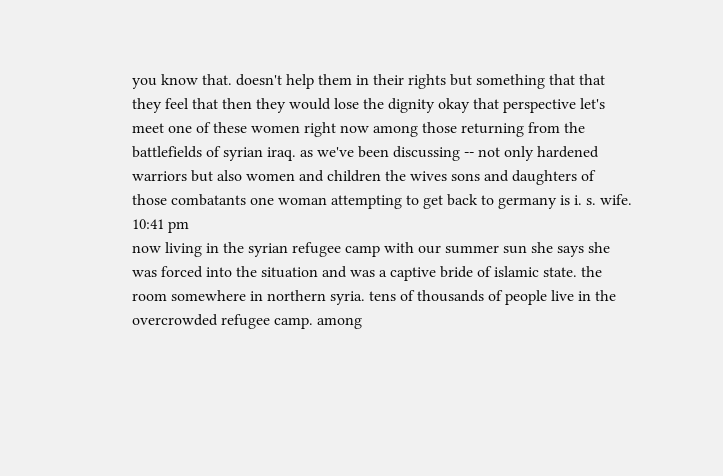you know that. doesn't help them in their rights but something that that they feel that then they would lose the dignity okay that perspective let's meet one of these women right now among those returning from the battlefields of syrian iraq. as we've been discussing -- not only hardened warriors but also women and children the wives sons and daughters of those combatants one woman attempting to get back to germany is i. s. wife.
10:41 pm
now living in the syrian refugee camp with our summer sun she says she was forced into the situation and was a captive bride of islamic state. the room somewhere in northern syria. tens of thousands of people live in the overcrowded refugee camp. among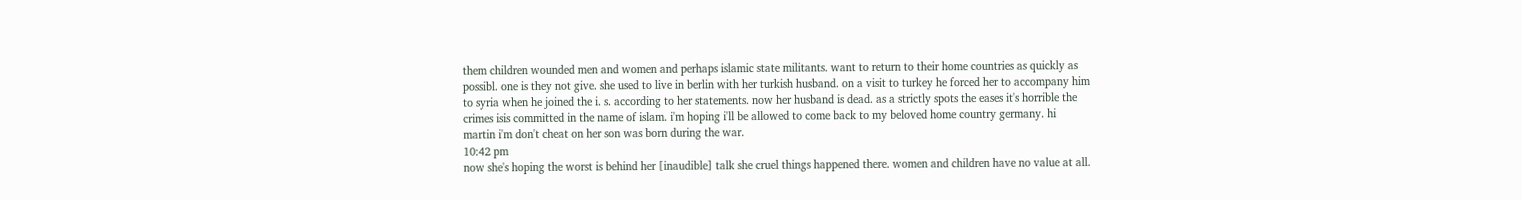them children wounded men and women and perhaps islamic state militants. want to return to their home countries as quickly as possibl. one is they not give. she used to live in berlin with her turkish husband. on a visit to turkey he forced her to accompany him to syria when he joined the i. s. according to her statements. now her husband is dead. as a strictly spots the eases it's horrible the crimes isis committed in the name of islam. i'm hoping i'll be allowed to come back to my beloved home country germany. hi martin i'm don't cheat on her son was born during the war.
10:42 pm
now she's hoping the worst is behind her [inaudible] talk she cruel things happened there. women and children have no value at all.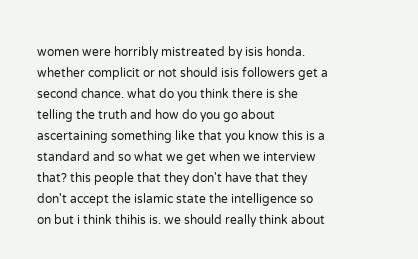women were horribly mistreated by isis honda. whether complicit or not should isis followers get a second chance. what do you think there is she telling the truth and how do you go about ascertaining something like that you know this is a standard and so what we get when we interview that? this people that they don't have that they don't accept the islamic state the intelligence so on but i think thihis is. we should really think about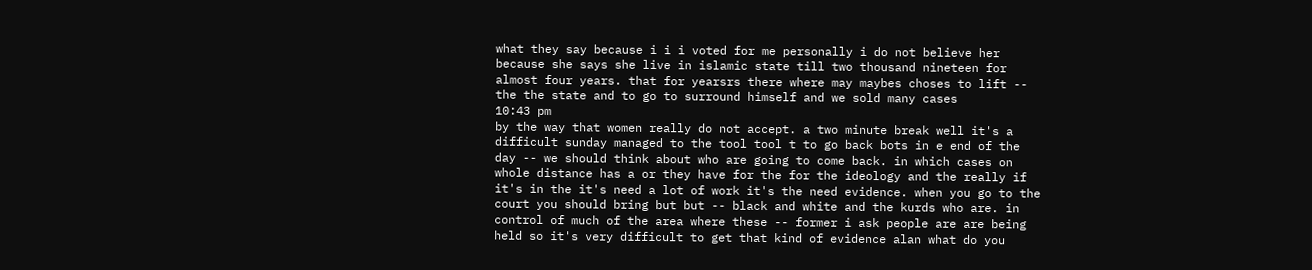what they say because i i i voted for me personally i do not believe her because she says she live in islamic state till two thousand nineteen for almost four years. that for yearsrs there where may maybes choses to lift -- the the state and to go to surround himself and we sold many cases
10:43 pm
by the way that women really do not accept. a two minute break well it's a difficult sunday managed to the tool tool t to go back bots in e end of the day -- we should think about who are going to come back. in which cases on whole distance has a or they have for the for the ideology and the really if it's in the it's need a lot of work it's the need evidence. when you go to the court you should bring but but -- black and white and the kurds who are. in control of much of the area where these -- former i ask people are are being held so it's very difficult to get that kind of evidence alan what do you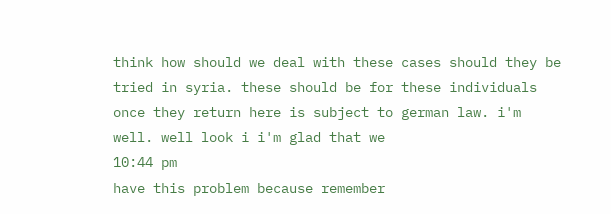think how should we deal with these cases should they be tried in syria. these should be for these individuals once they return here is subject to german law. i'm well. well look i i'm glad that we
10:44 pm
have this problem because remember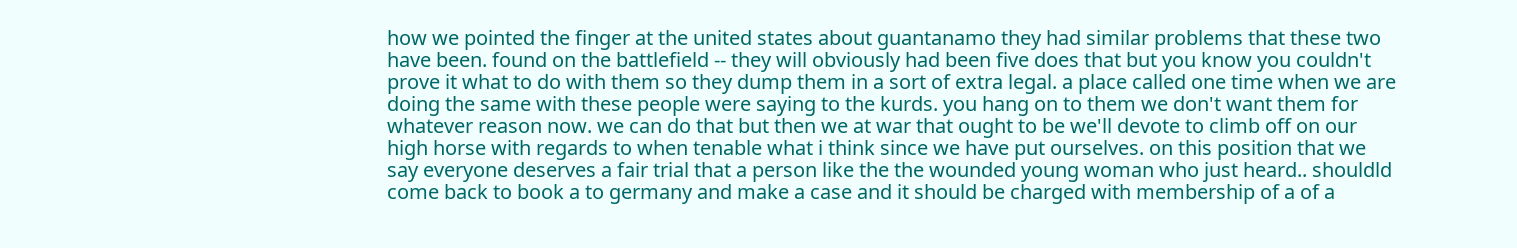how we pointed the finger at the united states about guantanamo they had similar problems that these two have been. found on the battlefield -- they will obviously had been five does that but you know you couldn't prove it what to do with them so they dump them in a sort of extra legal. a place called one time when we are doing the same with these people were saying to the kurds. you hang on to them we don't want them for whatever reason now. we can do that but then we at war that ought to be we'll devote to climb off on our high horse with regards to when tenable what i think since we have put ourselves. on this position that we say everyone deserves a fair trial that a person like the the wounded young woman who just heard.. shouldld come back to book a to germany and make a case and it should be charged with membership of a of a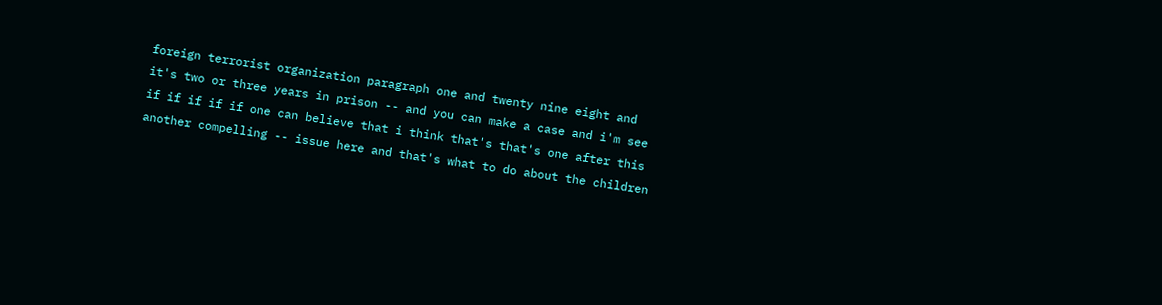foreign terrorist organization paragraph one and twenty nine eight and it's two or three years in prison -- and you can make a case and i'm see if if if if if one can believe that i think that's that's one after this another compelling -- issue here and that's what to do about the children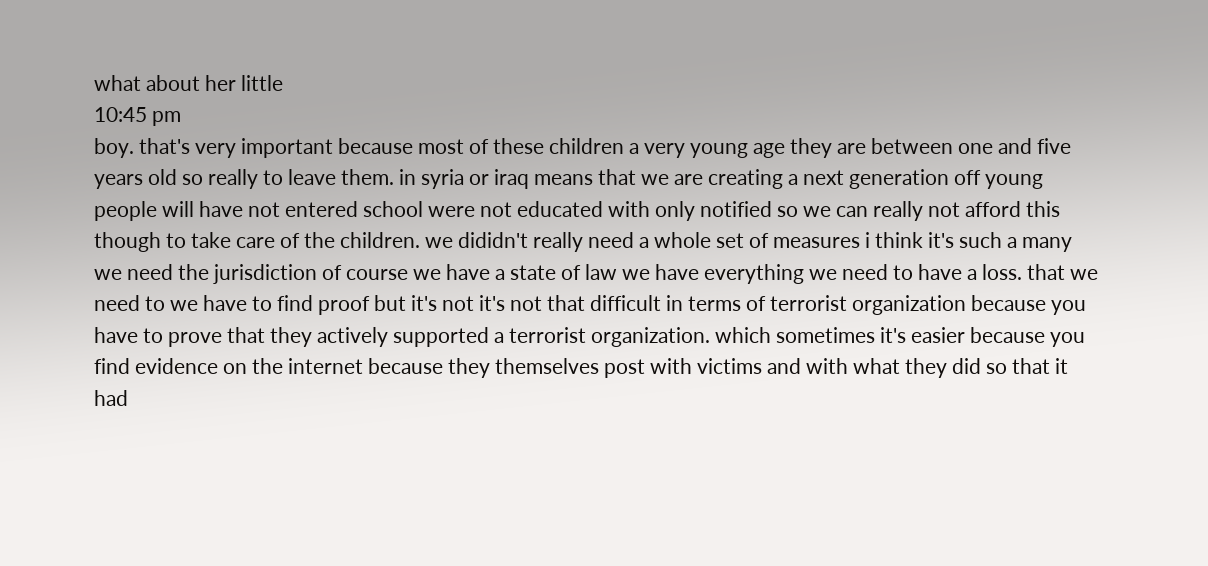what about her little
10:45 pm
boy. that's very important because most of these children a very young age they are between one and five years old so really to leave them. in syria or iraq means that we are creating a next generation off young people will have not entered school were not educated with only notified so we can really not afford this though to take care of the children. we dididn't really need a whole set of measures i think it's such a many we need the jurisdiction of course we have a state of law we have everything we need to have a loss. that we need to we have to find proof but it's not it's not that difficult in terms of terrorist organization because you have to prove that they actively supported a terrorist organization. which sometimes it's easier because you find evidence on the internet because they themselves post with victims and with what they did so that it had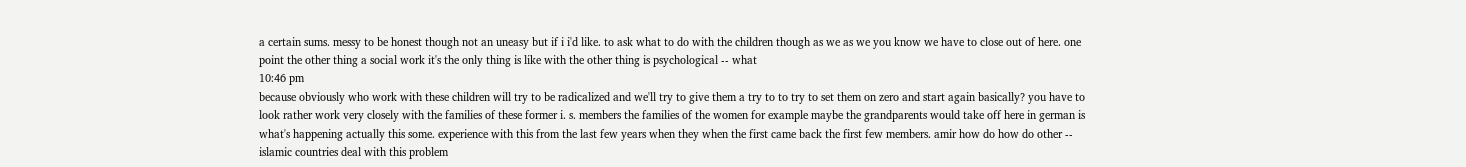a certain sums. messy to be honest though not an uneasy but if i i'd like. to ask what to do with the children though as we as we you know we have to close out of here. one point the other thing a social work it's the only thing is like with the other thing is psychological -- what
10:46 pm
because obviously who work with these children will try to be radicalized and we'll try to give them a try to to try to set them on zero and start again basically? you have to look rather work very closely with the families of these former i. s. members the families of the women for example maybe the grandparents would take off here in german is what's happening actually this some. experience with this from the last few years when they when the first came back the first few members. amir how do how do other -- islamic countries deal with this problem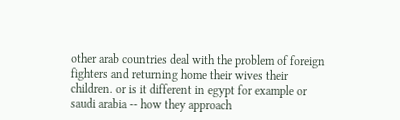other arab countries deal with the problem of foreign fighters and returning home their wives their children. or is it different in egypt for example or saudi arabia -- how they approach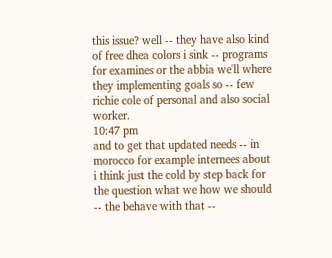this issue? well -- they have also kind of free dhea colors i sink -- programs for examines or the abbia we'll where they implementing goals so -- few richie cole of personal and also social worker.
10:47 pm
and to get that updated needs -- in morocco for example internees about i think just the cold by step back for the question what we how we should -- the behave with that --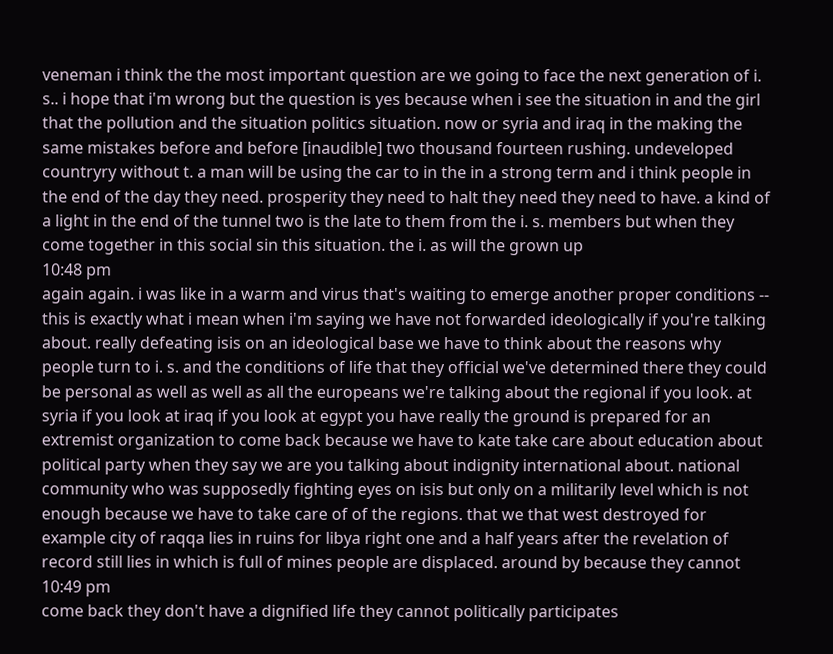veneman i think the the most important question are we going to face the next generation of i. s.. i hope that i'm wrong but the question is yes because when i see the situation in and the girl that the pollution and the situation politics situation. now or syria and iraq in the making the same mistakes before and before [inaudible] two thousand fourteen rushing. undeveloped countryry without t. a man will be using the car to in the in a strong term and i think people in the end of the day they need. prosperity they need to halt they need they need to have. a kind of a light in the end of the tunnel two is the late to them from the i. s. members but when they come together in this social sin this situation. the i. as will the grown up
10:48 pm
again again. i was like in a warm and virus that's waiting to emerge another proper conditions -- this is exactly what i mean when i'm saying we have not forwarded ideologically if you're talking about. really defeating isis on an ideological base we have to think about the reasons why people turn to i. s. and the conditions of life that they official we've determined there they could be personal as well as well as all the europeans we're talking about the regional if you look. at syria if you look at iraq if you look at egypt you have really the ground is prepared for an extremist organization to come back because we have to kate take care about education about political party when they say we are you talking about indignity international about. national community who was supposedly fighting eyes on isis but only on a militarily level which is not enough because we have to take care of of the regions. that we that west destroyed for example city of raqqa lies in ruins for libya right one and a half years after the revelation of record still lies in which is full of mines people are displaced. around by because they cannot
10:49 pm
come back they don't have a dignified life they cannot politically participates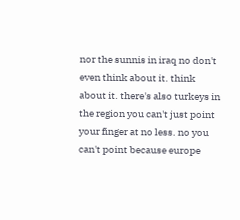nor the sunnis in iraq no don't even think about it. think about it. there's also turkeys in the region you can't just point your finger at no less. no you can't point because europe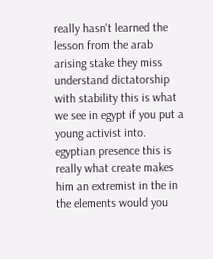really hasn't learned the lesson from the arab arising stake they miss understand dictatorship with stability this is what we see in egypt if you put a young activist into. egyptian presence this is really what create makes him an extremist in the in the elements would you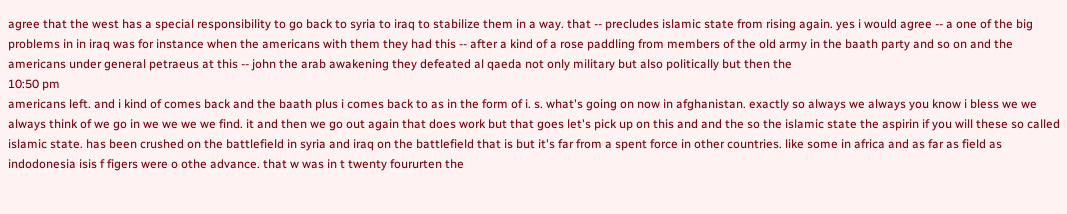agree that the west has a special responsibility to go back to syria to iraq to stabilize them in a way. that -- precludes islamic state from rising again. yes i would agree -- a one of the big problems in in iraq was for instance when the americans with them they had this -- after a kind of a rose paddling from members of the old army in the baath party and so on and the americans under general petraeus at this -- john the arab awakening they defeated al qaeda not only military but also politically but then the
10:50 pm
americans left. and i kind of comes back and the baath plus i comes back to as in the form of i. s. what's going on now in afghanistan. exactly so always we always you know i bless we we always think of we go in we we we we find. it and then we go out again that does work but that goes let's pick up on this and and the so the islamic state the aspirin if you will these so called islamic state. has been crushed on the battlefield in syria and iraq on the battlefield that is but it's far from a spent force in other countries. like some in africa and as far as field as indodonesia isis f figers were o othe advance. that w was in t twenty foururten the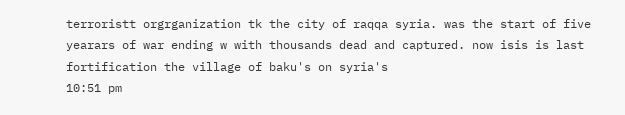terroristt orgrganization tk the city of raqqa syria. was the start of five yearars of war ending w with thousands dead and captured. now isis is last fortification the village of baku's on syria's
10:51 pm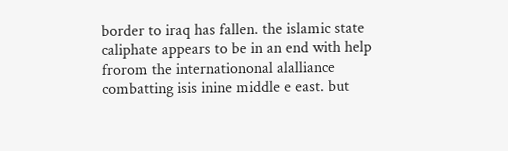border to iraq has fallen. the islamic state caliphate appears to be in an end with help frorom the internationonal alalliance combatting isis inine middle e east. but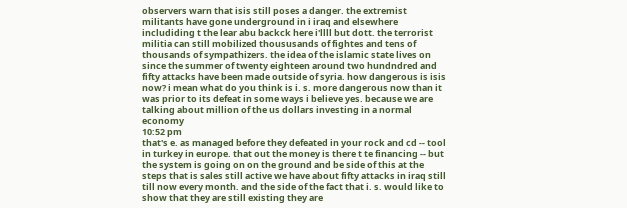observers warn that isis still poses a danger. the extremist militants have gone underground in i iraq and elsewhere includiding t the lear abu backck here i'llll but dott. the terrorist militia can still mobilized thoususands of fightes and tens of thousands of sympathizers. the idea of the islamic state lives on since the summer of twenty eighteen around two hundndred and fifty attacks have been made outside of syria. how dangerous is isis now? i mean what do you think is i. s. more dangerous now than it was prior to its defeat in some ways i believe yes. because we are talking about million of the us dollars investing in a normal economy
10:52 pm
that's e. as managed before they defeated in your rock and cd -- tool in turkey in europe. that out the money is there t te financing -- but the system is going on on the ground and be side of this at the steps that is sales still active we have about fifty attacks in iraq still till now every month. and the side of the fact that i. s. would like to show that they are still existing they are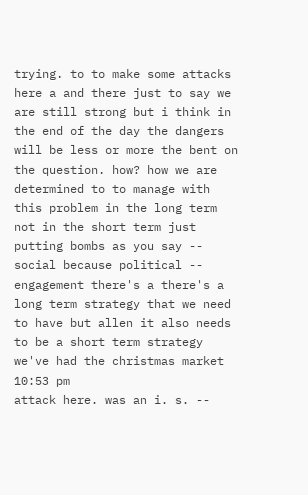trying. to to make some attacks here a and there just to say we are still strong but i think in the end of the day the dangers will be less or more the bent on the question. how? how we are determined to to manage with this problem in the long term not in the short term just putting bombs as you say -- social because political -- engagement there's a there's a long term strategy that we need to have but allen it also needs to be a short term strategy we've had the christmas market
10:53 pm
attack here. was an i. s. --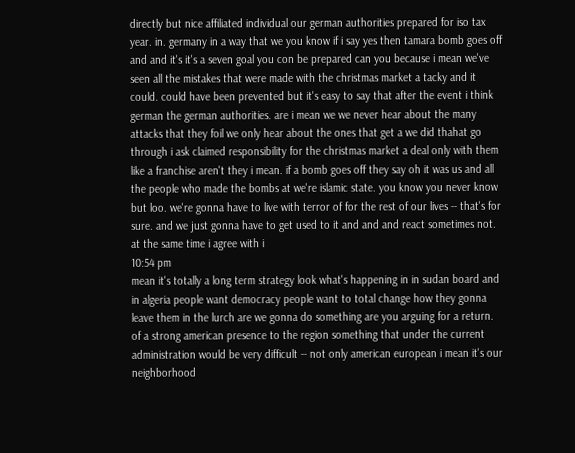directly but nice affiliated individual our german authorities prepared for iso tax year. in. germany in a way that we you know if i say yes then tamara bomb goes off and and it's it's a seven goal you con be prepared can you because i mean we've seen all the mistakes that were made with the christmas market a tacky and it could. could have been prevented but it's easy to say that after the event i think german the german authorities. are i mean we we never hear about the many attacks that they foil we only hear about the ones that get a we did thahat go through i ask claimed responsibility for the christmas market a deal only with them like a franchise aren't they i mean. if a bomb goes off they say oh it was us and all the people who made the bombs at we're islamic state. you know you never know but loo. we're gonna have to live with terror of for the rest of our lives -- that's for sure. and we just gonna have to get used to it and and and react sometimes not. at the same time i agree with i
10:54 pm
mean it's totally a long term strategy look what's happening in in sudan board and in algeria people want democracy people want to total change how they gonna leave them in the lurch are we gonna do something are you arguing for a return. of a strong american presence to the region something that under the current administration would be very difficult -- not only american european i mean it's our neighborhood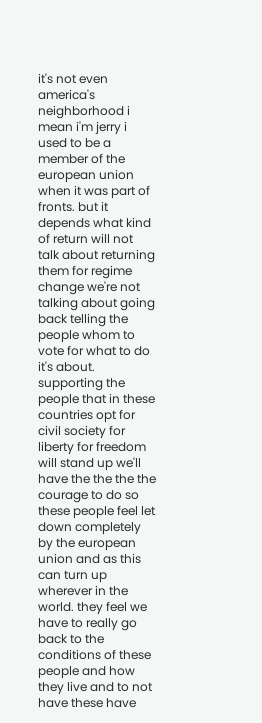it's not even america's neighborhood i mean i'm jerry i used to be a member of the european union when it was part of fronts. but it depends what kind of return will not talk about returning them for regime change we're not talking about going back telling the people whom to vote for what to do it's about. supporting the people that in these countries opt for civil society for liberty for freedom will stand up we'll have the the the the courage to do so these people feel let down completely by the european union and as this can turn up wherever in the world. they feel we have to really go back to the conditions of these people and how they live and to not have these have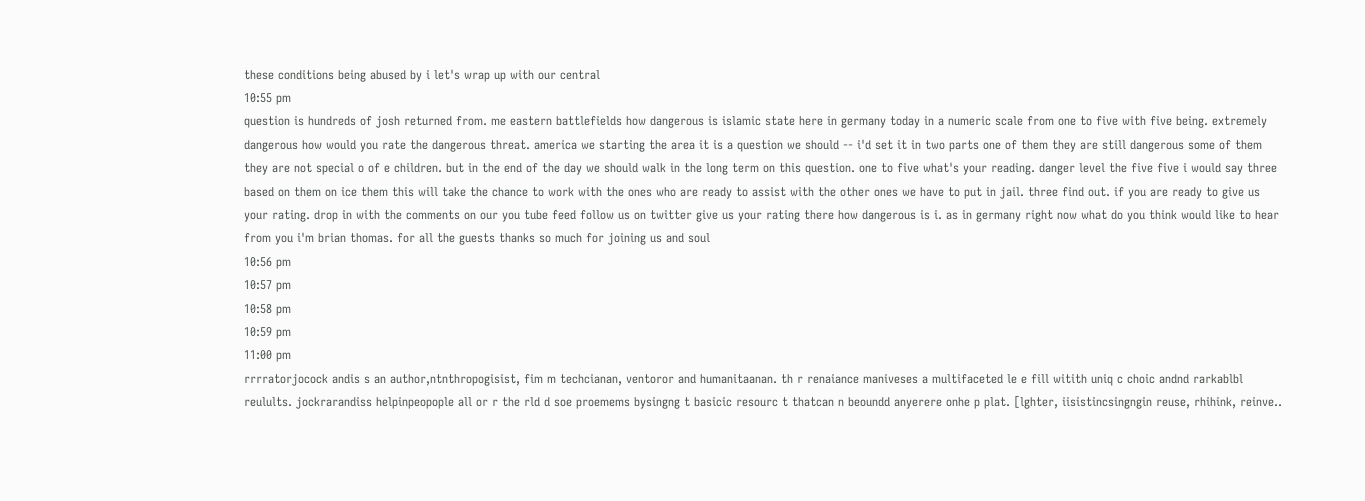these conditions being abused by i let's wrap up with our central
10:55 pm
question is hundreds of josh returned from. me eastern battlefields how dangerous is islamic state here in germany today in a numeric scale from one to five with five being. extremely dangerous how would you rate the dangerous threat. america we starting the area it is a question we should -- i'd set it in two parts one of them they are still dangerous some of them they are not special o of e children. but in the end of the day we should walk in the long term on this question. one to five what's your reading. danger level the five five i would say three based on them on ice them this will take the chance to work with the ones who are ready to assist with the other ones we have to put in jail. three find out. if you are ready to give us your rating. drop in with the comments on our you tube feed follow us on twitter give us your rating there how dangerous is i. as in germany right now what do you think would like to hear from you i'm brian thomas. for all the guests thanks so much for joining us and soul
10:56 pm
10:57 pm
10:58 pm
10:59 pm
11:00 pm
rrrratorjocock andis s an author,ntnthropogisist, fim m techcianan, ventoror and humanitaanan. th r renaiance maniveses a multifaceted le e fill witith uniq c choic andnd rarkablbl reulults. jockrarandiss helpinpeopople all or r the rld d soe proemems bysingng t basicic resourc t thatcan n beoundd anyerere onhe p plat. [lghter, iisistincsingngin reuse, rhihink, reinve..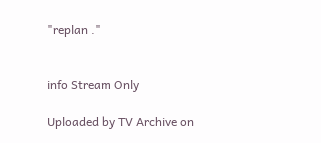"replan ."


info Stream Only

Uploaded by TV Archive on